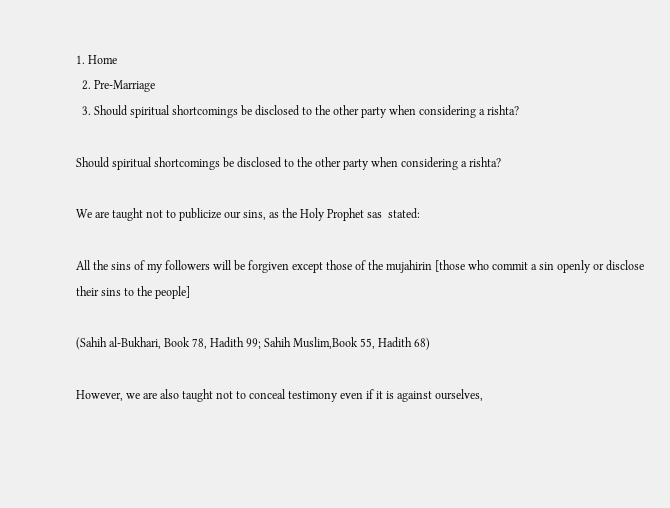1. Home
  2. Pre-Marriage
  3. Should spiritual shortcomings be disclosed to the other party when considering a rishta?

Should spiritual shortcomings be disclosed to the other party when considering a rishta?

We are taught not to publicize our sins, as the Holy Prophet sas  stated:

All the sins of my followers will be forgiven except those of the mujahirin [those who commit a sin openly or disclose their sins to the people]

(Sahih al-Bukhari, Book 78, Hadith 99; Sahih Muslim,Book 55, Hadith 68)

However, we are also taught not to conceal testimony even if it is against ourselves,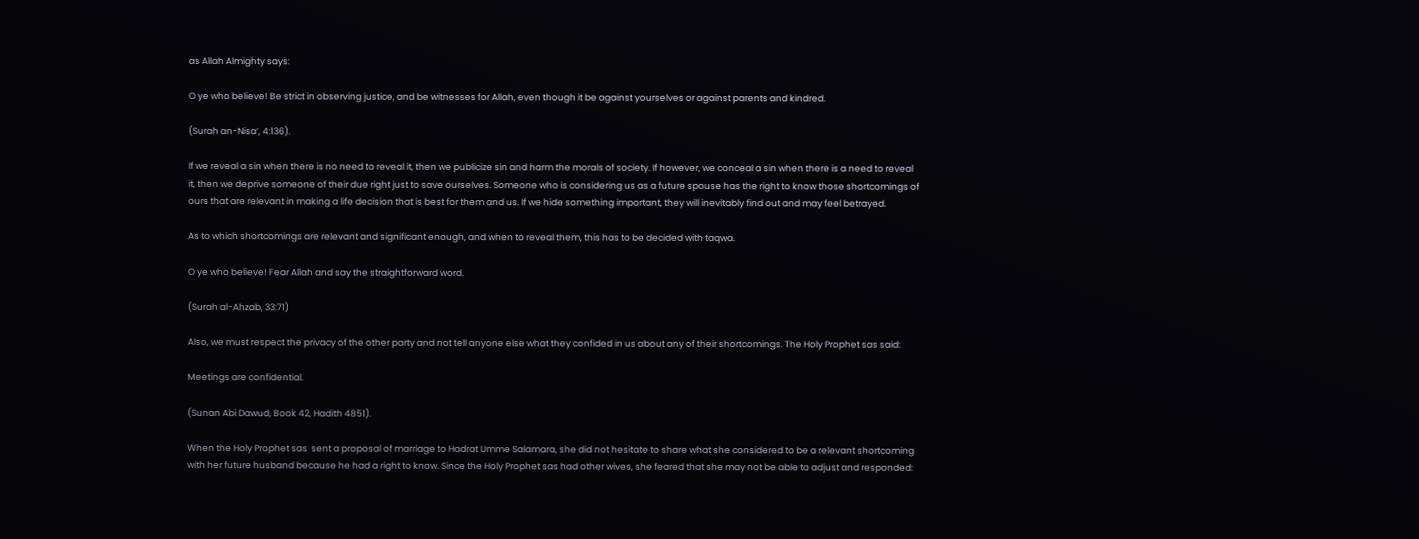as Allah Almighty says:

O ye who believe! Be strict in observing justice, and be witnesses for Allah, even though it be against yourselves or against parents and kindred.

(Surah an-Nisa’, 4:136).

If we reveal a sin when there is no need to reveal it, then we publicize sin and harm the morals of society. If however, we conceal a sin when there is a need to reveal it, then we deprive someone of their due right just to save ourselves. Someone who is considering us as a future spouse has the right to know those shortcomings of ours that are relevant in making a life decision that is best for them and us. If we hide something important, they will inevitably find out and may feel betrayed.

As to which shortcomings are relevant and significant enough, and when to reveal them, this has to be decided with taqwa.

O ye who believe! Fear Allah and say the straightforward word.

(Surah al-Ahzab, 33:71)

Also, we must respect the privacy of the other party and not tell anyone else what they confided in us about any of their shortcomings. The Holy Prophet sas said:

Meetings are confidential.

(Sunan Abi Dawud, Book 42, Hadith 4851).

When the Holy Prophet sas  sent a proposal of marriage to Hadrat Umme Salamara, she did not hesitate to share what she considered to be a relevant shortcoming with her future husband because he had a right to know. Since the Holy Prophet sas had other wives, she feared that she may not be able to adjust and responded: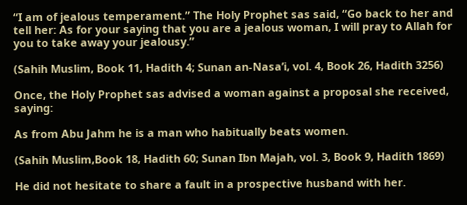“I am of jealous temperament.” The Holy Prophet sas said, “Go back to her and tell her: As for your saying that you are a jealous woman, I will pray to Allah for you to take away your jealousy.”

(Sahih Muslim, Book 11, Hadith 4; Sunan an-Nasa’i, vol. 4, Book 26, Hadith 3256)

Once, the Holy Prophet sas advised a woman against a proposal she received, saying:

As from Abu Jahm he is a man who habitually beats women.

(Sahih Muslim,Book 18, Hadith 60; Sunan Ibn Majah, vol. 3, Book 9, Hadith 1869)

He did not hesitate to share a fault in a prospective husband with her.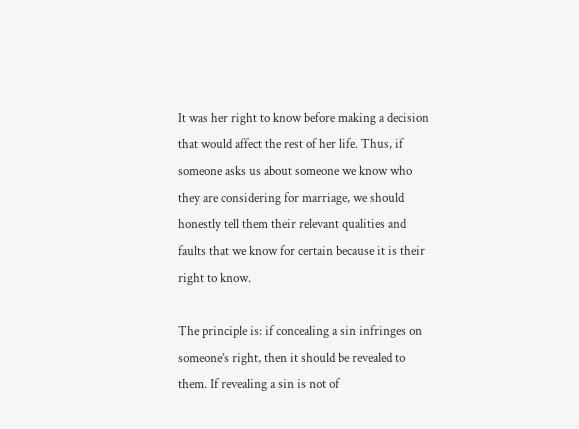It was her right to know before making a decision that would affect the rest of her life. Thus, if someone asks us about someone we know who they are considering for marriage, we should honestly tell them their relevant qualities and faults that we know for certain because it is their right to know.

The principle is: if concealing a sin infringes on someone’s right, then it should be revealed to them. If revealing a sin is not of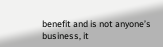benefit and is not anyone’s business, it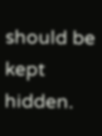should be kept hidden.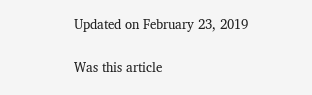Updated on February 23, 2019

Was this article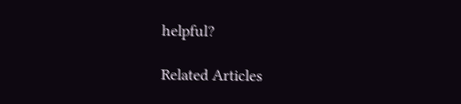helpful?

Related Articles